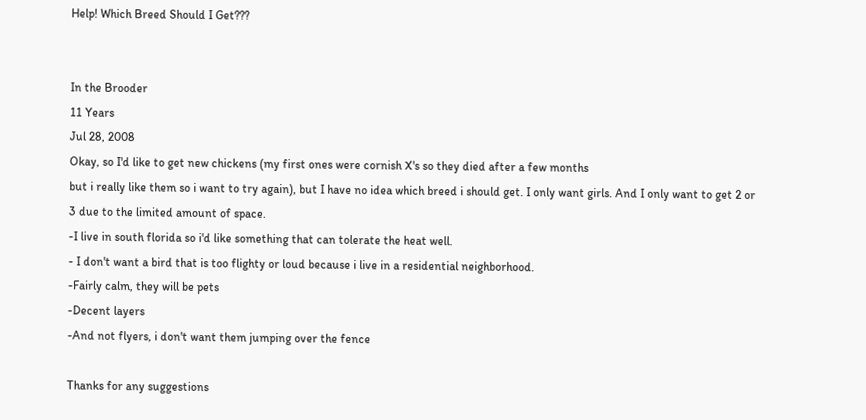Help! Which Breed Should I Get???


In the Brooder
11 Years
Jul 28, 2008
Okay, so I'd like to get new chickens (my first ones were cornish X's so they died after a few months
but i really like them so i want to try again), but I have no idea which breed i should get. I only want girls. And I only want to get 2 or 3 due to the limited amount of space.
-I live in south florida so i'd like something that can tolerate the heat well.
- I don't want a bird that is too flighty or loud because i live in a residential neighborhood.
-Fairly calm, they will be pets
-Decent layers
-And not flyers, i don't want them jumping over the fence

Thanks for any suggestions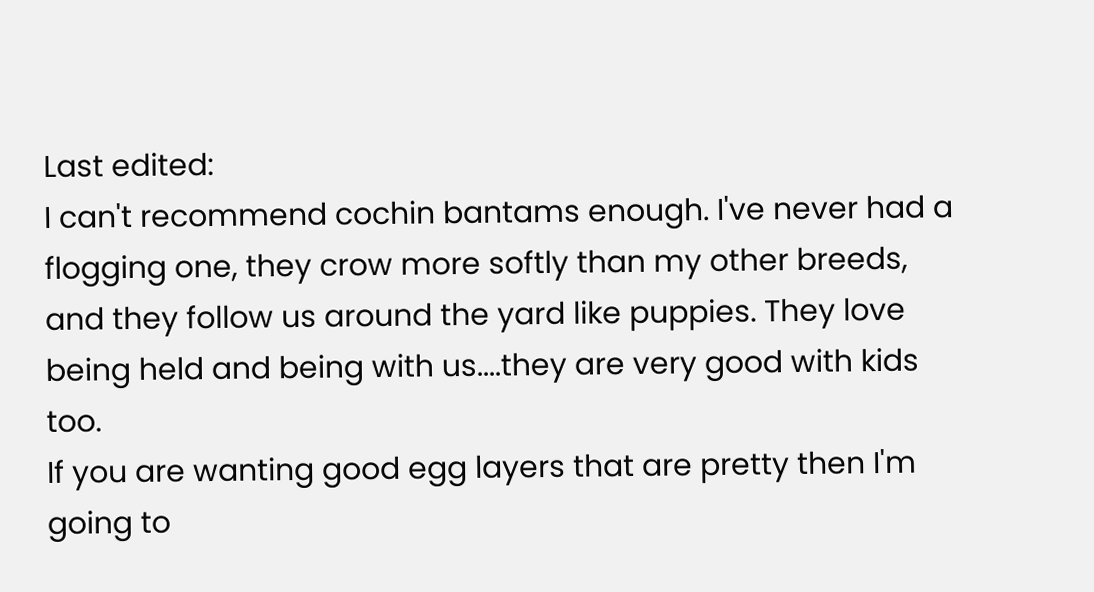Last edited:
I can't recommend cochin bantams enough. I've never had a flogging one, they crow more softly than my other breeds, and they follow us around the yard like puppies. They love being held and being with us....they are very good with kids too.
If you are wanting good egg layers that are pretty then I'm going to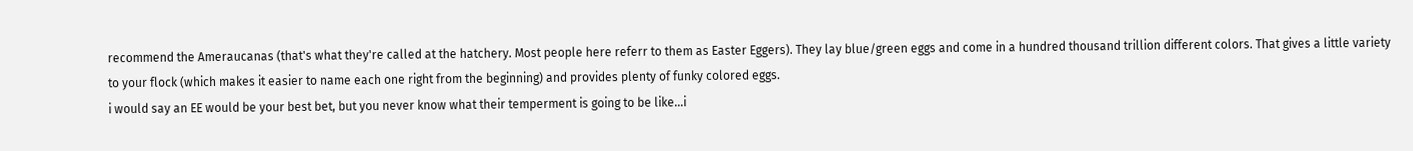recommend the Ameraucanas (that's what they're called at the hatchery. Most people here referr to them as Easter Eggers). They lay blue/green eggs and come in a hundred thousand trillion different colors. That gives a little variety to your flock (which makes it easier to name each one right from the beginning) and provides plenty of funky colored eggs.
i would say an EE would be your best bet, but you never know what their temperment is going to be like...i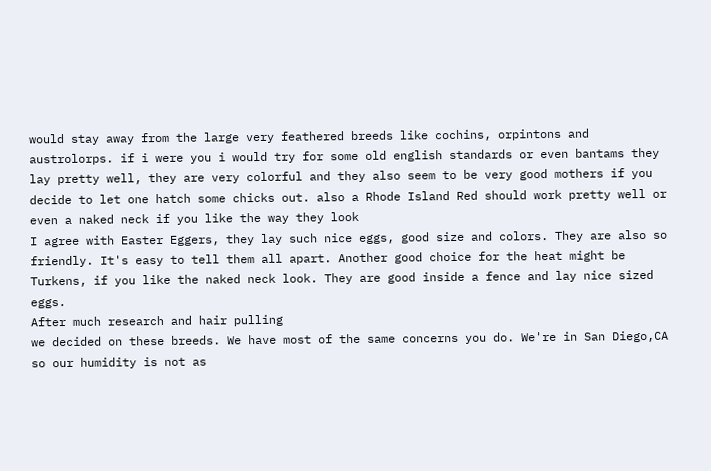would stay away from the large very feathered breeds like cochins, orpintons and austrolorps. if i were you i would try for some old english standards or even bantams they lay pretty well, they are very colorful and they also seem to be very good mothers if you decide to let one hatch some chicks out. also a Rhode Island Red should work pretty well or even a naked neck if you like the way they look
I agree with Easter Eggers, they lay such nice eggs, good size and colors. They are also so friendly. It's easy to tell them all apart. Another good choice for the heat might be Turkens, if you like the naked neck look. They are good inside a fence and lay nice sized eggs.
After much research and hair pulling
we decided on these breeds. We have most of the same concerns you do. We're in San Diego,CA so our humidity is not as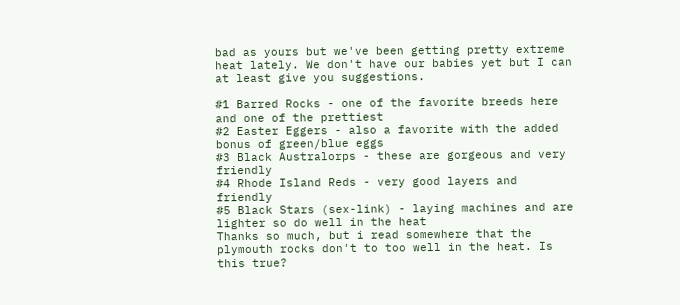bad as yours but we've been getting pretty extreme heat lately. We don't have our babies yet but I can at least give you suggestions.

#1 Barred Rocks - one of the favorite breeds here and one of the prettiest
#2 Easter Eggers - also a favorite with the added bonus of green/blue eggs
#3 Black Australorps - these are gorgeous and very friendly
#4 Rhode Island Reds - very good layers and friendly
#5 Black Stars (sex-link) - laying machines and are lighter so do well in the heat
Thanks so much, but i read somewhere that the plymouth rocks don't to too well in the heat. Is this true?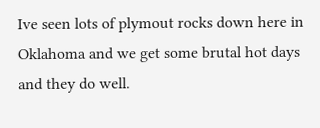Ive seen lots of plymout rocks down here in Oklahoma and we get some brutal hot days and they do well.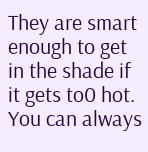They are smart enough to get in the shade if it gets to0 hot. You can always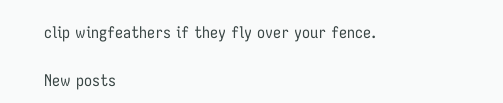clip wingfeathers if they fly over your fence.

New posts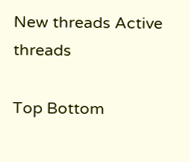New threads Active threads

Top Bottom